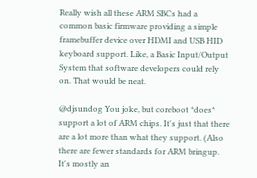Really wish all these ARM SBCs had a common basic firmware providing a simple framebuffer device over HDMI and USB HID keyboard support. Like, a Basic Input/Output System that software developers could rely on. That would be neat.

@djsundog You joke, but coreboot *does* support a lot of ARM chips. It's just that there are a lot more than what they support. (Also there are fewer standards for ARM bringup. It's mostly an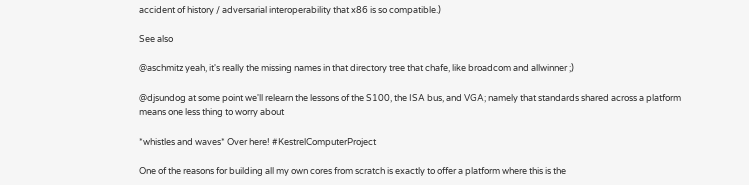accident of history / adversarial interoperability that x86 is so compatible.)

See also

@aschmitz yeah, it's really the missing names in that directory tree that chafe, like broadcom and allwinner ;)

@djsundog at some point we'll relearn the lessons of the S100, the ISA bus, and VGA; namely that standards shared across a platform means one less thing to worry about

*whistles and waves* Over here! #KestrelComputerProject

One of the reasons for building all my own cores from scratch is exactly to offer a platform where this is the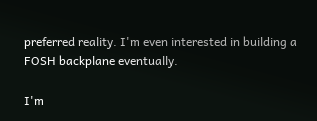preferred reality. I'm even interested in building a FOSH backplane eventually.

I'm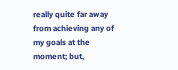really quite far away from achieving any of my goals at the moment; but,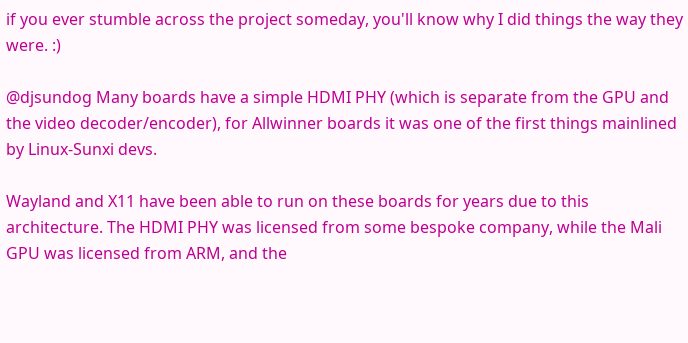if you ever stumble across the project someday, you'll know why I did things the way they were. :)

@djsundog Many boards have a simple HDMI PHY (which is separate from the GPU and the video decoder/encoder), for Allwinner boards it was one of the first things mainlined by Linux-Sunxi devs.

Wayland and X11 have been able to run on these boards for years due to this architecture. The HDMI PHY was licensed from some bespoke company, while the Mali GPU was licensed from ARM, and the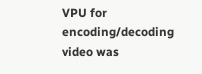VPU for encoding/decoding video was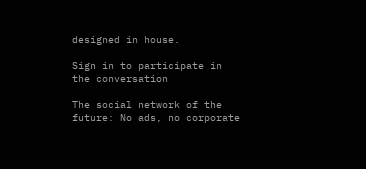designed in house.

Sign in to participate in the conversation

The social network of the future: No ads, no corporate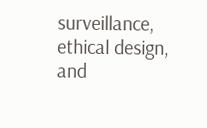surveillance, ethical design, and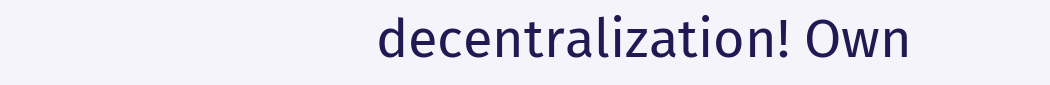decentralization! Own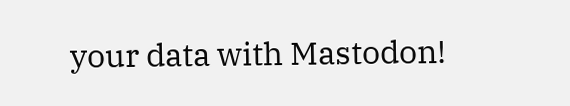your data with Mastodon!